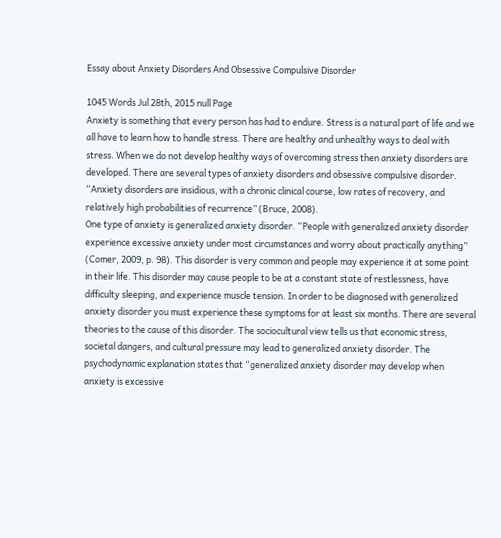Essay about Anxiety Disorders And Obsessive Compulsive Disorder

1045 Words Jul 28th, 2015 null Page
Anxiety is something that every person has had to endure. Stress is a natural part of life and we all have to learn how to handle stress. There are healthy and unhealthy ways to deal with stress. When we do not develop healthy ways of overcoming stress then anxiety disorders are developed. There are several types of anxiety disorders and obsessive compulsive disorder. “Anxiety disorders are insidious, with a chronic clinical course, low rates of recovery, and relatively high probabilities of recurrence” (Bruce, 2008).
One type of anxiety is generalized anxiety disorder. “People with generalized anxiety disorder experience excessive anxiety under most circumstances and worry about practically anything” (Comer, 2009, p. 98). This disorder is very common and people may experience it at some point in their life. This disorder may cause people to be at a constant state of restlessness, have difficulty sleeping, and experience muscle tension. In order to be diagnosed with generalized anxiety disorder you must experience these symptoms for at least six months. There are several theories to the cause of this disorder. The sociocultural view tells us that economic stress, societal dangers, and cultural pressure may lead to generalized anxiety disorder. The psychodynamic explanation states that “generalized anxiety disorder may develop when anxiety is excessive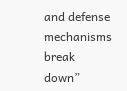and defense mechanisms break down”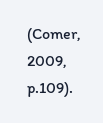(Comer, 2009, p.109).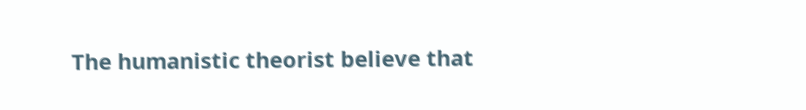The humanistic theorist believe that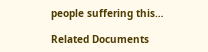people suffering this…

Related Documents